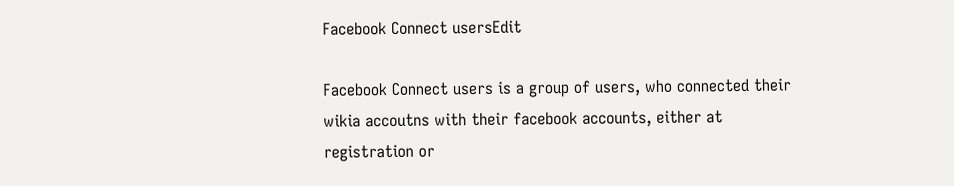Facebook Connect usersEdit

Facebook Connect users is a group of users, who connected their wikia accoutns with their facebook accounts, either at registration or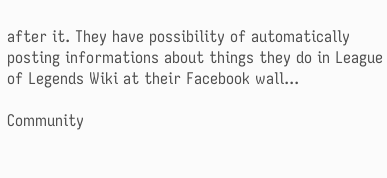after it. They have possibility of automatically posting informations about things they do in League of Legends Wiki at their Facebook wall...

Community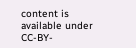content is available under CC-BY-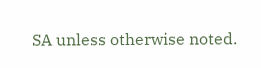SA unless otherwise noted.